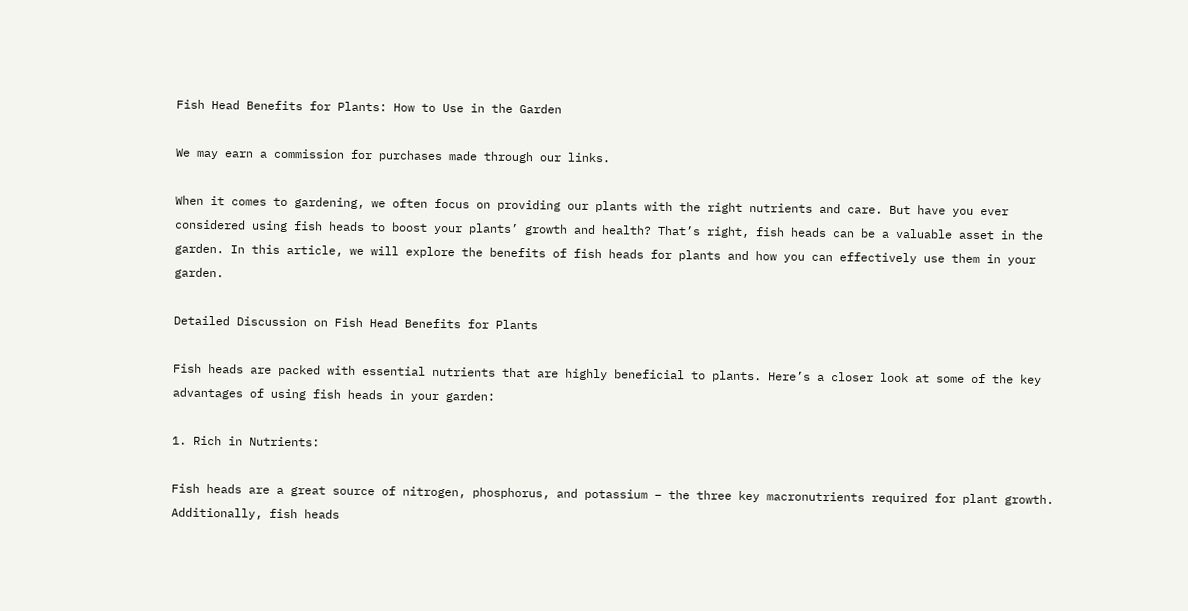Fish Head Benefits for Plants: How to Use in the Garden

We may earn a commission for purchases made through our links.

When it comes to gardening, we often focus on providing our plants with the right nutrients and care. But have you ever considered using fish heads to boost your plants’ growth and health? That’s right, fish heads can be a valuable asset in the garden. In this article, we will explore the benefits of fish heads for plants and how you can effectively use them in your garden.

Detailed Discussion on Fish Head Benefits for Plants

Fish heads are packed with essential nutrients that are highly beneficial to plants. Here’s a closer look at some of the key advantages of using fish heads in your garden:

1. Rich in Nutrients:

Fish heads are a great source of nitrogen, phosphorus, and potassium – the three key macronutrients required for plant growth. Additionally, fish heads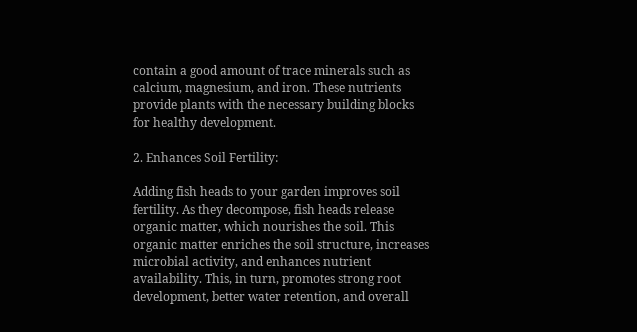contain a good amount of trace minerals such as calcium, magnesium, and iron. These nutrients provide plants with the necessary building blocks for healthy development.

2. Enhances Soil Fertility:

Adding fish heads to your garden improves soil fertility. As they decompose, fish heads release organic matter, which nourishes the soil. This organic matter enriches the soil structure, increases microbial activity, and enhances nutrient availability. This, in turn, promotes strong root development, better water retention, and overall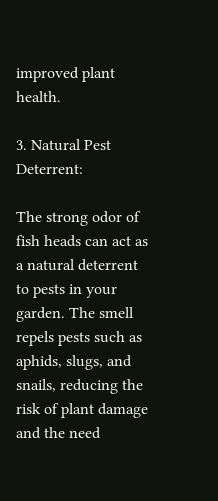improved plant health.

3. Natural Pest Deterrent:

The strong odor of fish heads can act as a natural deterrent to pests in your garden. The smell repels pests such as aphids, slugs, and snails, reducing the risk of plant damage and the need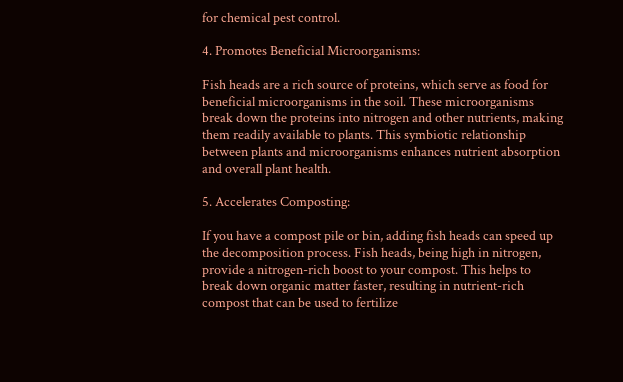for chemical pest control.

4. Promotes Beneficial Microorganisms:

Fish heads are a rich source of proteins, which serve as food for beneficial microorganisms in the soil. These microorganisms break down the proteins into nitrogen and other nutrients, making them readily available to plants. This symbiotic relationship between plants and microorganisms enhances nutrient absorption and overall plant health.

5. Accelerates Composting:

If you have a compost pile or bin, adding fish heads can speed up the decomposition process. Fish heads, being high in nitrogen, provide a nitrogen-rich boost to your compost. This helps to break down organic matter faster, resulting in nutrient-rich compost that can be used to fertilize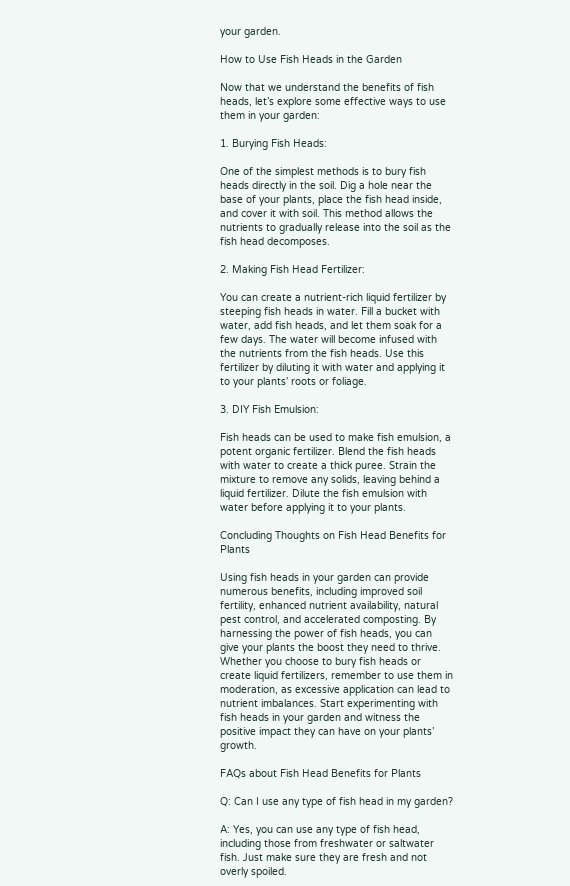your garden.

How to Use Fish Heads in the Garden

Now that we understand the benefits of fish heads, let’s explore some effective ways to use them in your garden:

1. Burying Fish Heads:

One of the simplest methods is to bury fish heads directly in the soil. Dig a hole near the base of your plants, place the fish head inside, and cover it with soil. This method allows the nutrients to gradually release into the soil as the fish head decomposes.

2. Making Fish Head Fertilizer:

You can create a nutrient-rich liquid fertilizer by steeping fish heads in water. Fill a bucket with water, add fish heads, and let them soak for a few days. The water will become infused with the nutrients from the fish heads. Use this fertilizer by diluting it with water and applying it to your plants’ roots or foliage.

3. DIY Fish Emulsion:

Fish heads can be used to make fish emulsion, a potent organic fertilizer. Blend the fish heads with water to create a thick puree. Strain the mixture to remove any solids, leaving behind a liquid fertilizer. Dilute the fish emulsion with water before applying it to your plants.

Concluding Thoughts on Fish Head Benefits for Plants

Using fish heads in your garden can provide numerous benefits, including improved soil fertility, enhanced nutrient availability, natural pest control, and accelerated composting. By harnessing the power of fish heads, you can give your plants the boost they need to thrive. Whether you choose to bury fish heads or create liquid fertilizers, remember to use them in moderation, as excessive application can lead to nutrient imbalances. Start experimenting with fish heads in your garden and witness the positive impact they can have on your plants’ growth.

FAQs about Fish Head Benefits for Plants

Q: Can I use any type of fish head in my garden?

A: Yes, you can use any type of fish head, including those from freshwater or saltwater fish. Just make sure they are fresh and not overly spoiled.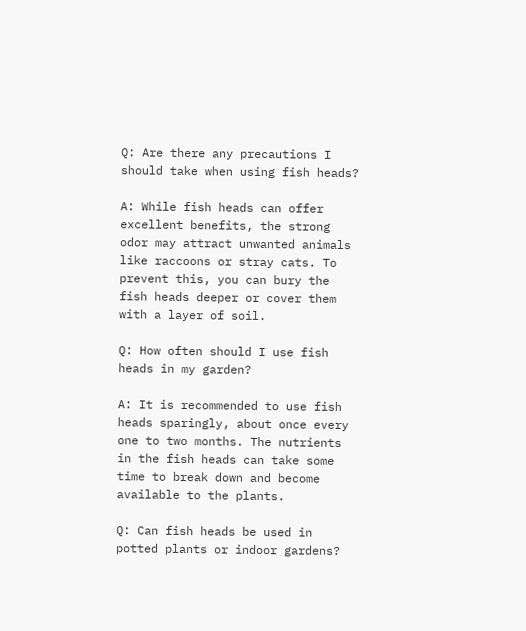Q: Are there any precautions I should take when using fish heads?

A: While fish heads can offer excellent benefits, the strong odor may attract unwanted animals like raccoons or stray cats. To prevent this, you can bury the fish heads deeper or cover them with a layer of soil.

Q: How often should I use fish heads in my garden?

A: It is recommended to use fish heads sparingly, about once every one to two months. The nutrients in the fish heads can take some time to break down and become available to the plants.

Q: Can fish heads be used in potted plants or indoor gardens?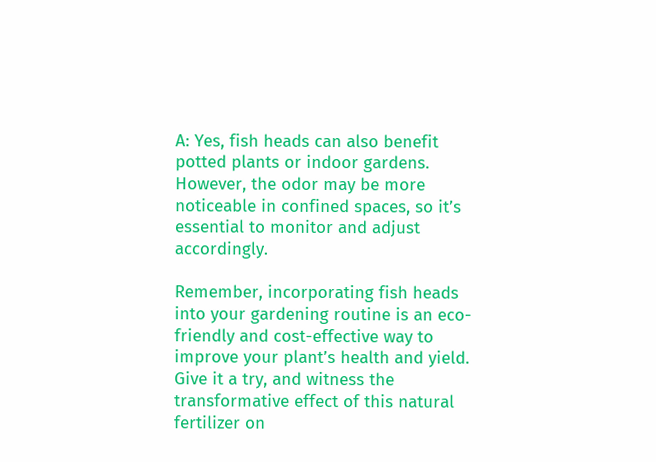A: Yes, fish heads can also benefit potted plants or indoor gardens. However, the odor may be more noticeable in confined spaces, so it’s essential to monitor and adjust accordingly.

Remember, incorporating fish heads into your gardening routine is an eco-friendly and cost-effective way to improve your plant’s health and yield. Give it a try, and witness the transformative effect of this natural fertilizer on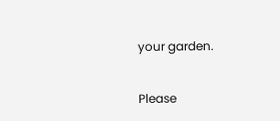your garden.


Please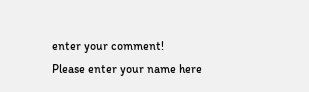enter your comment!
Please enter your name here